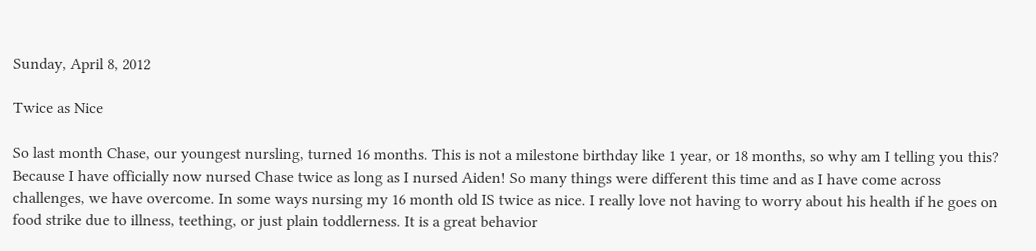Sunday, April 8, 2012

Twice as Nice

So last month Chase, our youngest nursling, turned 16 months. This is not a milestone birthday like 1 year, or 18 months, so why am I telling you this? Because I have officially now nursed Chase twice as long as I nursed Aiden! So many things were different this time and as I have come across challenges, we have overcome. In some ways nursing my 16 month old IS twice as nice. I really love not having to worry about his health if he goes on food strike due to illness, teething, or just plain toddlerness. It is a great behavior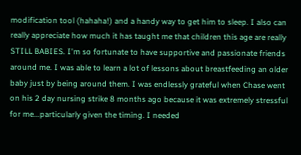modification tool (hahaha!) and a handy way to get him to sleep. I also can really appreciate how much it has taught me that children this age are really STILL BABIES. I'm so fortunate to have supportive and passionate friends around me. I was able to learn a lot of lessons about breastfeeding an older baby just by being around them. I was endlessly grateful when Chase went on his 2 day nursing strike 8 months ago because it was extremely stressful for me...particularly given the timing. I needed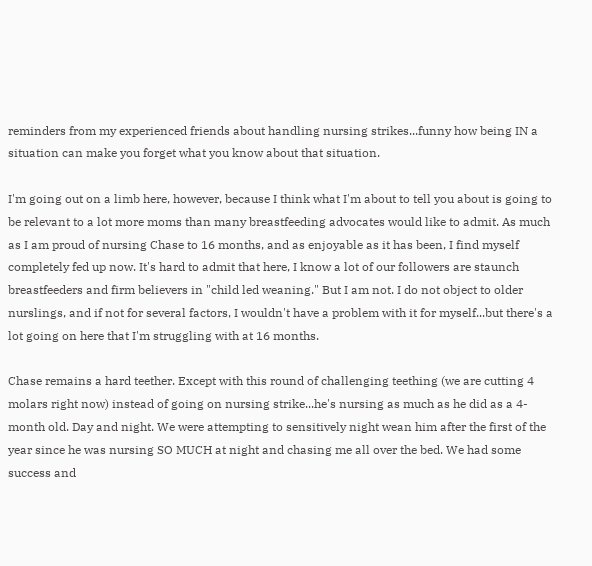reminders from my experienced friends about handling nursing strikes...funny how being IN a situation can make you forget what you know about that situation.

I'm going out on a limb here, however, because I think what I'm about to tell you about is going to be relevant to a lot more moms than many breastfeeding advocates would like to admit. As much as I am proud of nursing Chase to 16 months, and as enjoyable as it has been, I find myself completely fed up now. It's hard to admit that here, I know a lot of our followers are staunch breastfeeders and firm believers in "child led weaning." But I am not. I do not object to older nurslings, and if not for several factors, I wouldn't have a problem with it for myself...but there's a lot going on here that I'm struggling with at 16 months.

Chase remains a hard teether. Except with this round of challenging teething (we are cutting 4 molars right now) instead of going on nursing strike...he's nursing as much as he did as a 4-month old. Day and night. We were attempting to sensitively night wean him after the first of the year since he was nursing SO MUCH at night and chasing me all over the bed. We had some success and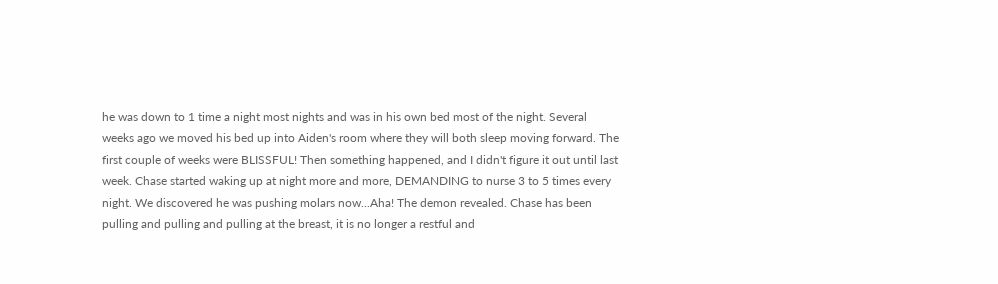he was down to 1 time a night most nights and was in his own bed most of the night. Several weeks ago we moved his bed up into Aiden's room where they will both sleep moving forward. The first couple of weeks were BLISSFUL! Then something happened, and I didn't figure it out until last week. Chase started waking up at night more and more, DEMANDING to nurse 3 to 5 times every night. We discovered he was pushing molars now...Aha! The demon revealed. Chase has been pulling and pulling and pulling at the breast, it is no longer a restful and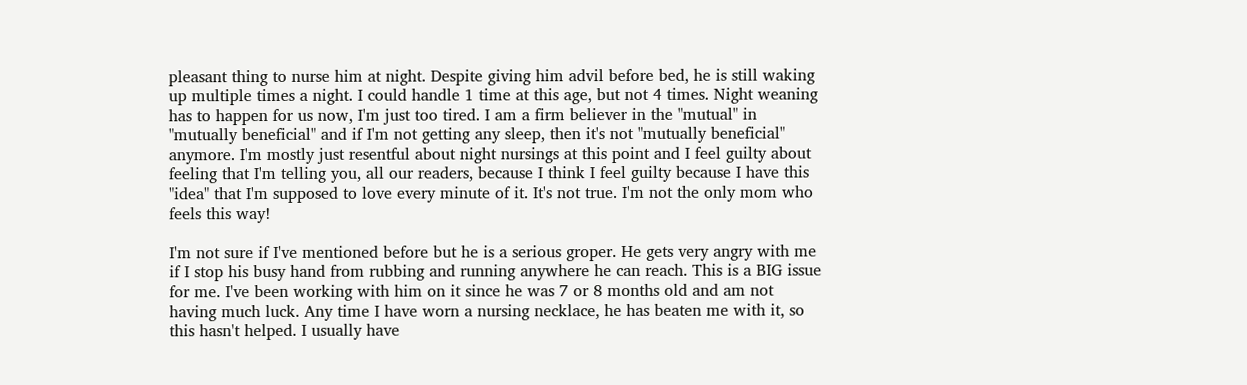pleasant thing to nurse him at night. Despite giving him advil before bed, he is still waking up multiple times a night. I could handle 1 time at this age, but not 4 times. Night weaning has to happen for us now, I'm just too tired. I am a firm believer in the "mutual" in "mutually beneficial" and if I'm not getting any sleep, then it's not "mutually beneficial" anymore. I'm mostly just resentful about night nursings at this point and I feel guilty about feeling that I'm telling you, all our readers, because I think I feel guilty because I have this "idea" that I'm supposed to love every minute of it. It's not true. I'm not the only mom who feels this way!

I'm not sure if I've mentioned before but he is a serious groper. He gets very angry with me if I stop his busy hand from rubbing and running anywhere he can reach. This is a BIG issue for me. I've been working with him on it since he was 7 or 8 months old and am not having much luck. Any time I have worn a nursing necklace, he has beaten me with it, so this hasn't helped. I usually have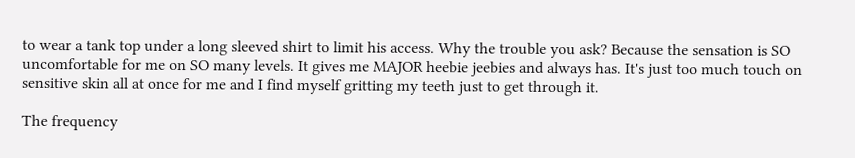to wear a tank top under a long sleeved shirt to limit his access. Why the trouble you ask? Because the sensation is SO uncomfortable for me on SO many levels. It gives me MAJOR heebie jeebies and always has. It's just too much touch on sensitive skin all at once for me and I find myself gritting my teeth just to get through it.

The frequency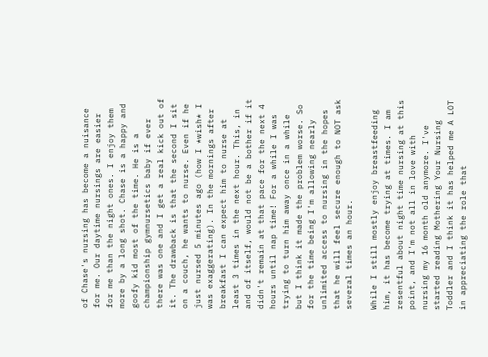of Chase's nursing has become a nuisance for me. Our daytime nursings are easier for me than the night ones. I enjoy them more by a long shot. Chase is a happy and goofy kid most of the time. He is a championship gymnursetics baby if ever there was one and I get a real kick out of it. The drawback is that the second I sit on a couch, he wants to nurse. Even if he just nursed 5 minutes ago (how I *wish* I was exaggerating). In the mornings after breakfast I can expect him to nurse at least 3 times in the next hour. This, in and of itself, would not be a bother if it didn't remain at that pace for the next 4 hours until nap time! For a while I was trying to turn him away once in a while but I think it made the problem worse. So for the time being I'm allowing nearly unlimited access to nursing in the hopes that he will feel secure enough to NOT ask several times an hour.

While I still mostly enjoy breastfeeding him, it has become trying at times. I am resentful about night time nursing at this point, and I'm not all in love with nursing my 16 month old anymore. I've started reading Mothering Your Nursing Toddler and I think it has helped me A LOT in appreciating the role that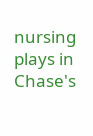nursing plays in Chase's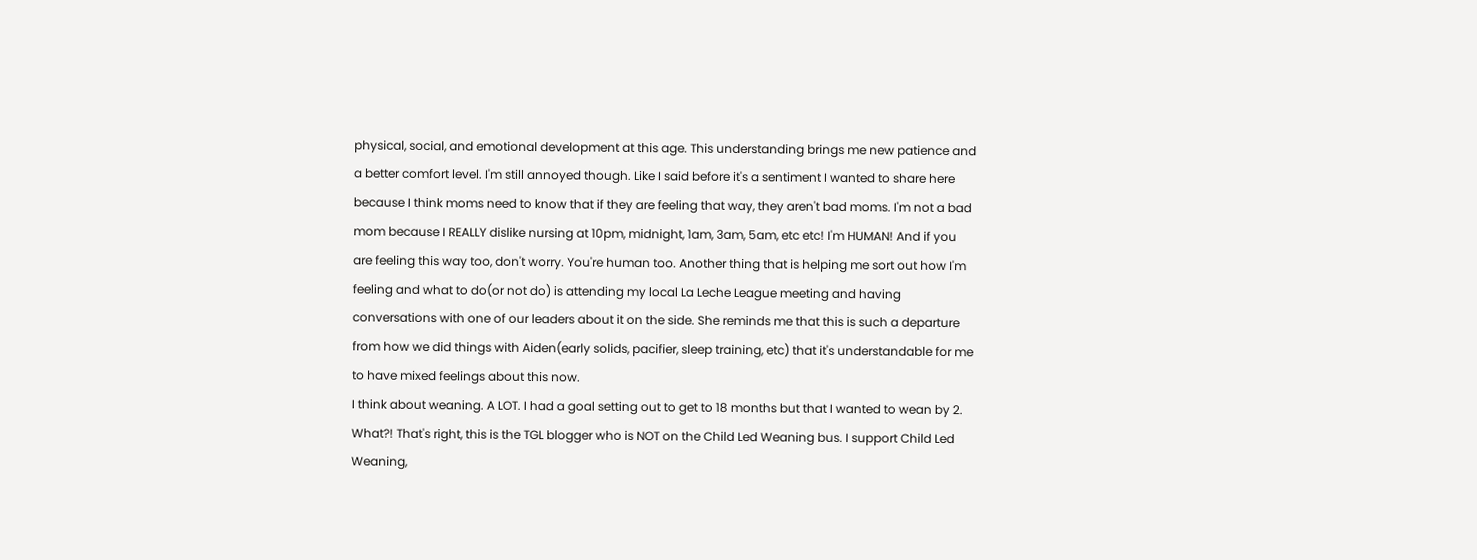physical, social, and emotional development at this age. This understanding brings me new patience and a better comfort level. I'm still annoyed though. Like I said before it's a sentiment I wanted to share here because I think moms need to know that if they are feeling that way, they aren't bad moms. I'm not a bad mom because I REALLY dislike nursing at 10pm, midnight, 1am, 3am, 5am, etc etc! I'm HUMAN! And if you are feeling this way too, don't worry. You're human too. Another thing that is helping me sort out how I'm feeling and what to do(or not do) is attending my local La Leche League meeting and having conversations with one of our leaders about it on the side. She reminds me that this is such a departure from how we did things with Aiden(early solids, pacifier, sleep training, etc) that it's understandable for me to have mixed feelings about this now.
I think about weaning. A LOT. I had a goal setting out to get to 18 months but that I wanted to wean by 2. What?! That's right, this is the TGL blogger who is NOT on the Child Led Weaning bus. I support Child Led Weaning,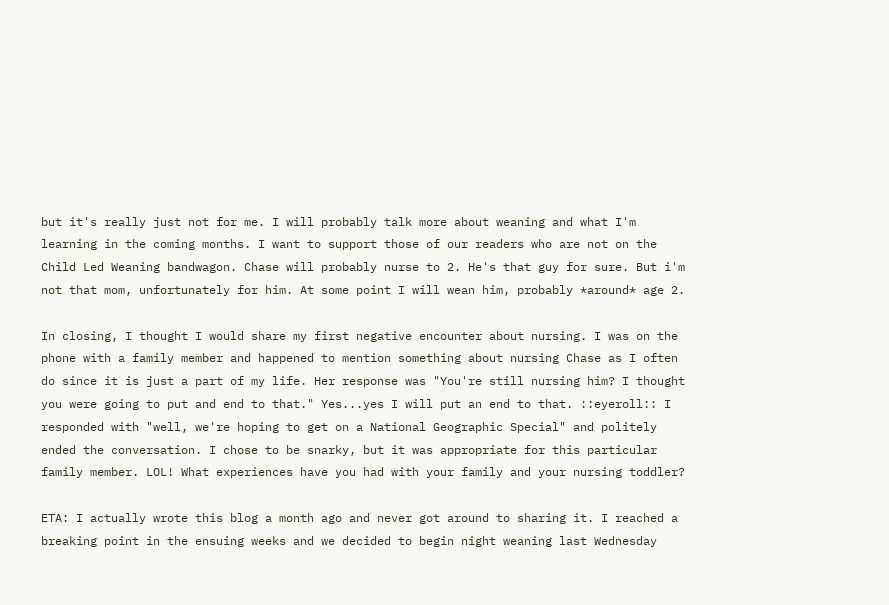but it's really just not for me. I will probably talk more about weaning and what I'm learning in the coming months. I want to support those of our readers who are not on the Child Led Weaning bandwagon. Chase will probably nurse to 2. He's that guy for sure. But i'm  not that mom, unfortunately for him. At some point I will wean him, probably *around* age 2.

In closing, I thought I would share my first negative encounter about nursing. I was on the phone with a family member and happened to mention something about nursing Chase as I often do since it is just a part of my life. Her response was "You're still nursing him? I thought you were going to put and end to that." Yes...yes I will put an end to that. ::eyeroll:: I responded with "well, we're hoping to get on a National Geographic Special" and politely ended the conversation. I chose to be snarky, but it was appropriate for this particular family member. LOL! What experiences have you had with your family and your nursing toddler?

ETA: I actually wrote this blog a month ago and never got around to sharing it. I reached a breaking point in the ensuing weeks and we decided to begin night weaning last Wednesday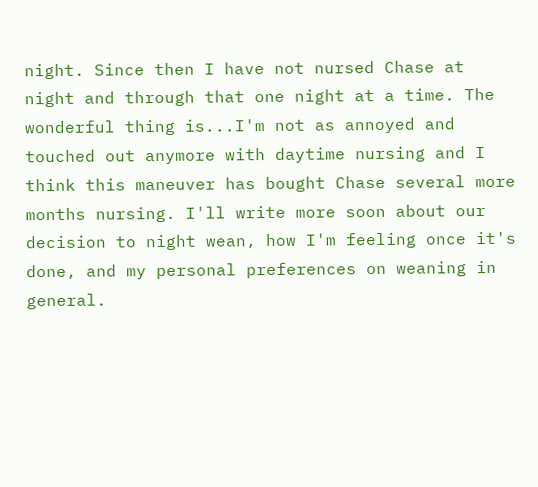night. Since then I have not nursed Chase at night and through that one night at a time. The wonderful thing is...I'm not as annoyed and touched out anymore with daytime nursing and I think this maneuver has bought Chase several more months nursing. I'll write more soon about our decision to night wean, how I'm feeling once it's done, and my personal preferences on weaning in general.